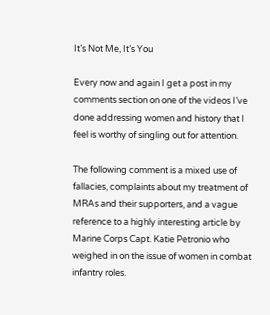It’s Not Me, It’s You

Every now and again I get a post in my comments section on one of the videos I’ve done addressing women and history that I feel is worthy of singling out for attention.

The following comment is a mixed use of fallacies, complaints about my treatment of  MRAs and their supporters, and a vague reference to a highly interesting article by Marine Corps Capt. Katie Petronio who weighed in on the issue of women in combat infantry roles.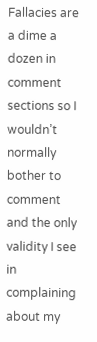Fallacies are a dime a dozen in comment sections so I wouldn’t normally bother to comment and the only validity I see in complaining about my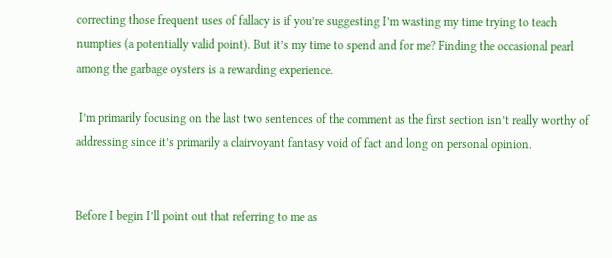correcting those frequent uses of fallacy is if you’re suggesting I’m wasting my time trying to teach numpties (a potentially valid point). But it’s my time to spend and for me? Finding the occasional pearl among the garbage oysters is a rewarding experience.

 I’m primarily focusing on the last two sentences of the comment as the first section isn’t really worthy of addressing since it’s primarily a clairvoyant fantasy void of fact and long on personal opinion.


Before I begin I’ll point out that referring to me as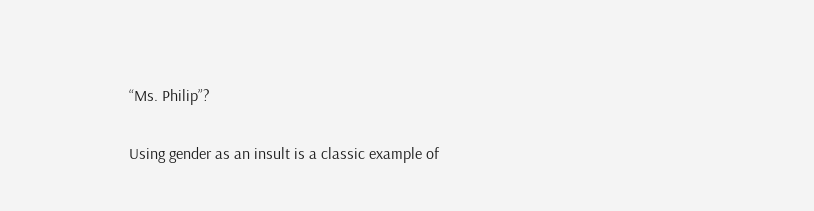“Ms. Philip”?

Using gender as an insult is a classic example of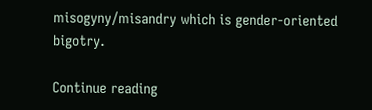misogyny/misandry which is gender-oriented bigotry.

Continue reading